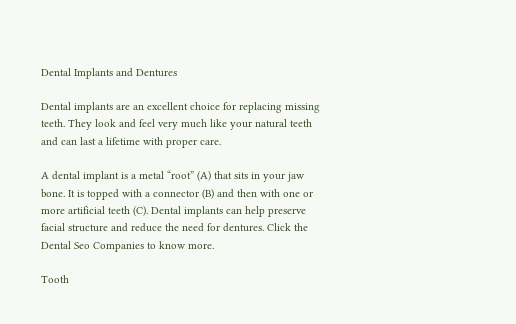Dental Implants and Dentures

Dental implants are an excellent choice for replacing missing teeth. They look and feel very much like your natural teeth and can last a lifetime with proper care.

A dental implant is a metal “root” (A) that sits in your jaw bone. It is topped with a connector (B) and then with one or more artificial teeth (C). Dental implants can help preserve facial structure and reduce the need for dentures. Click the Dental Seo Companies to know more.

Tooth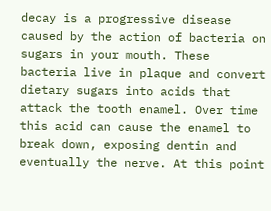decay is a progressive disease caused by the action of bacteria on sugars in your mouth. These bacteria live in plaque and convert dietary sugars into acids that attack the tooth enamel. Over time this acid can cause the enamel to break down, exposing dentin and eventually the nerve. At this point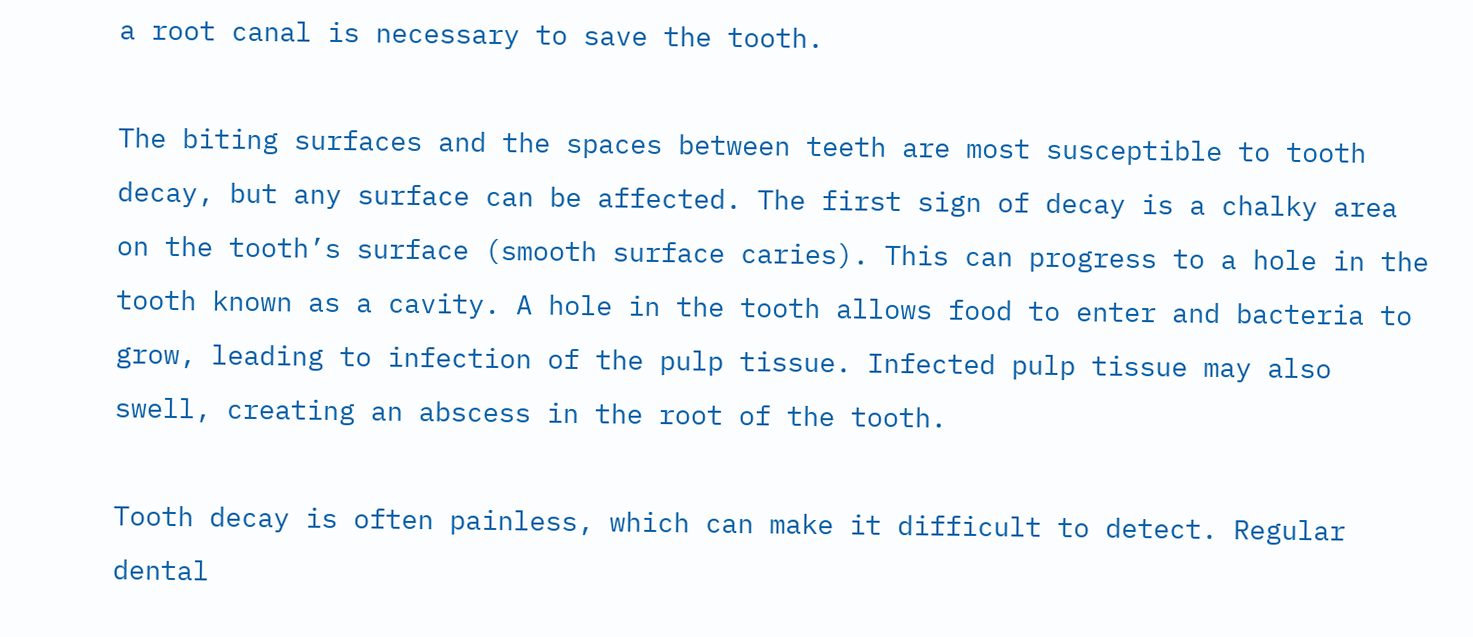a root canal is necessary to save the tooth.

The biting surfaces and the spaces between teeth are most susceptible to tooth decay, but any surface can be affected. The first sign of decay is a chalky area on the tooth’s surface (smooth surface caries). This can progress to a hole in the tooth known as a cavity. A hole in the tooth allows food to enter and bacteria to grow, leading to infection of the pulp tissue. Infected pulp tissue may also swell, creating an abscess in the root of the tooth.

Tooth decay is often painless, which can make it difficult to detect. Regular dental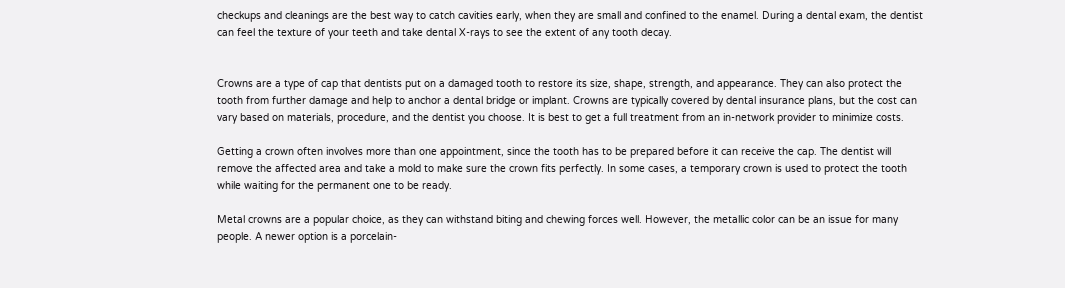checkups and cleanings are the best way to catch cavities early, when they are small and confined to the enamel. During a dental exam, the dentist can feel the texture of your teeth and take dental X-rays to see the extent of any tooth decay.


Crowns are a type of cap that dentists put on a damaged tooth to restore its size, shape, strength, and appearance. They can also protect the tooth from further damage and help to anchor a dental bridge or implant. Crowns are typically covered by dental insurance plans, but the cost can vary based on materials, procedure, and the dentist you choose. It is best to get a full treatment from an in-network provider to minimize costs.

Getting a crown often involves more than one appointment, since the tooth has to be prepared before it can receive the cap. The dentist will remove the affected area and take a mold to make sure the crown fits perfectly. In some cases, a temporary crown is used to protect the tooth while waiting for the permanent one to be ready.

Metal crowns are a popular choice, as they can withstand biting and chewing forces well. However, the metallic color can be an issue for many people. A newer option is a porcelain-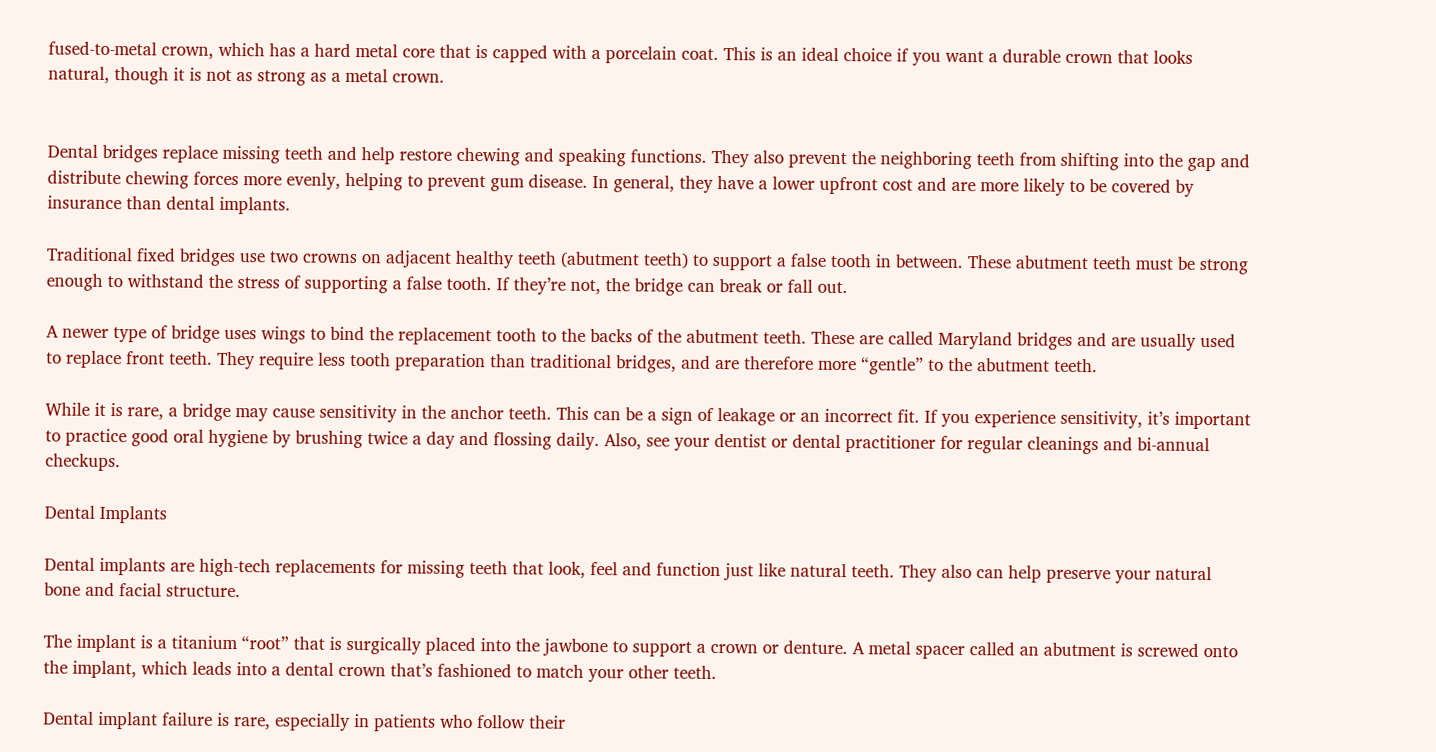fused-to-metal crown, which has a hard metal core that is capped with a porcelain coat. This is an ideal choice if you want a durable crown that looks natural, though it is not as strong as a metal crown.


Dental bridges replace missing teeth and help restore chewing and speaking functions. They also prevent the neighboring teeth from shifting into the gap and distribute chewing forces more evenly, helping to prevent gum disease. In general, they have a lower upfront cost and are more likely to be covered by insurance than dental implants.

Traditional fixed bridges use two crowns on adjacent healthy teeth (abutment teeth) to support a false tooth in between. These abutment teeth must be strong enough to withstand the stress of supporting a false tooth. If they’re not, the bridge can break or fall out.

A newer type of bridge uses wings to bind the replacement tooth to the backs of the abutment teeth. These are called Maryland bridges and are usually used to replace front teeth. They require less tooth preparation than traditional bridges, and are therefore more “gentle” to the abutment teeth.

While it is rare, a bridge may cause sensitivity in the anchor teeth. This can be a sign of leakage or an incorrect fit. If you experience sensitivity, it’s important to practice good oral hygiene by brushing twice a day and flossing daily. Also, see your dentist or dental practitioner for regular cleanings and bi-annual checkups.

Dental Implants

Dental implants are high-tech replacements for missing teeth that look, feel and function just like natural teeth. They also can help preserve your natural bone and facial structure.

The implant is a titanium “root” that is surgically placed into the jawbone to support a crown or denture. A metal spacer called an abutment is screwed onto the implant, which leads into a dental crown that’s fashioned to match your other teeth.

Dental implant failure is rare, especially in patients who follow their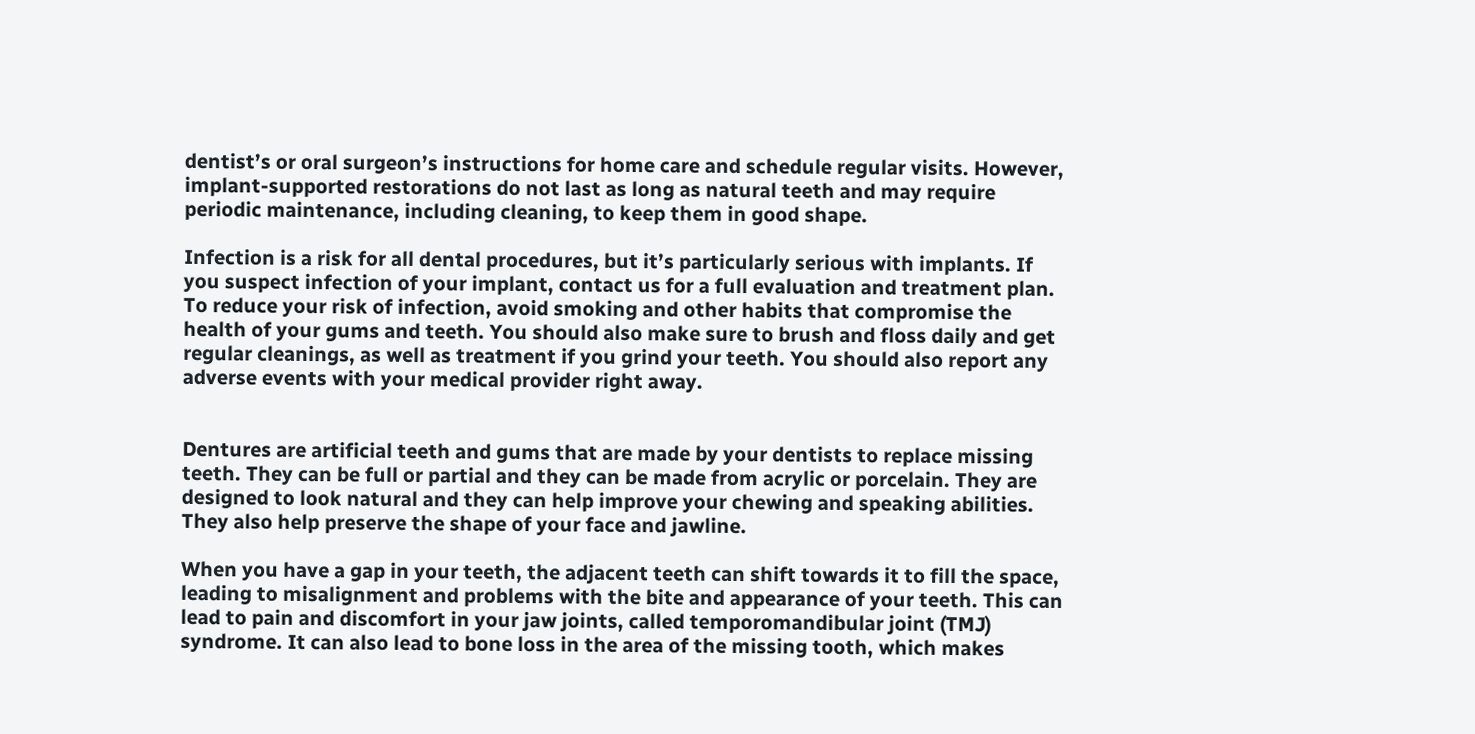dentist’s or oral surgeon’s instructions for home care and schedule regular visits. However, implant-supported restorations do not last as long as natural teeth and may require periodic maintenance, including cleaning, to keep them in good shape.

Infection is a risk for all dental procedures, but it’s particularly serious with implants. If you suspect infection of your implant, contact us for a full evaluation and treatment plan. To reduce your risk of infection, avoid smoking and other habits that compromise the health of your gums and teeth. You should also make sure to brush and floss daily and get regular cleanings, as well as treatment if you grind your teeth. You should also report any adverse events with your medical provider right away.


Dentures are artificial teeth and gums that are made by your dentists to replace missing teeth. They can be full or partial and they can be made from acrylic or porcelain. They are designed to look natural and they can help improve your chewing and speaking abilities. They also help preserve the shape of your face and jawline.

When you have a gap in your teeth, the adjacent teeth can shift towards it to fill the space, leading to misalignment and problems with the bite and appearance of your teeth. This can lead to pain and discomfort in your jaw joints, called temporomandibular joint (TMJ) syndrome. It can also lead to bone loss in the area of the missing tooth, which makes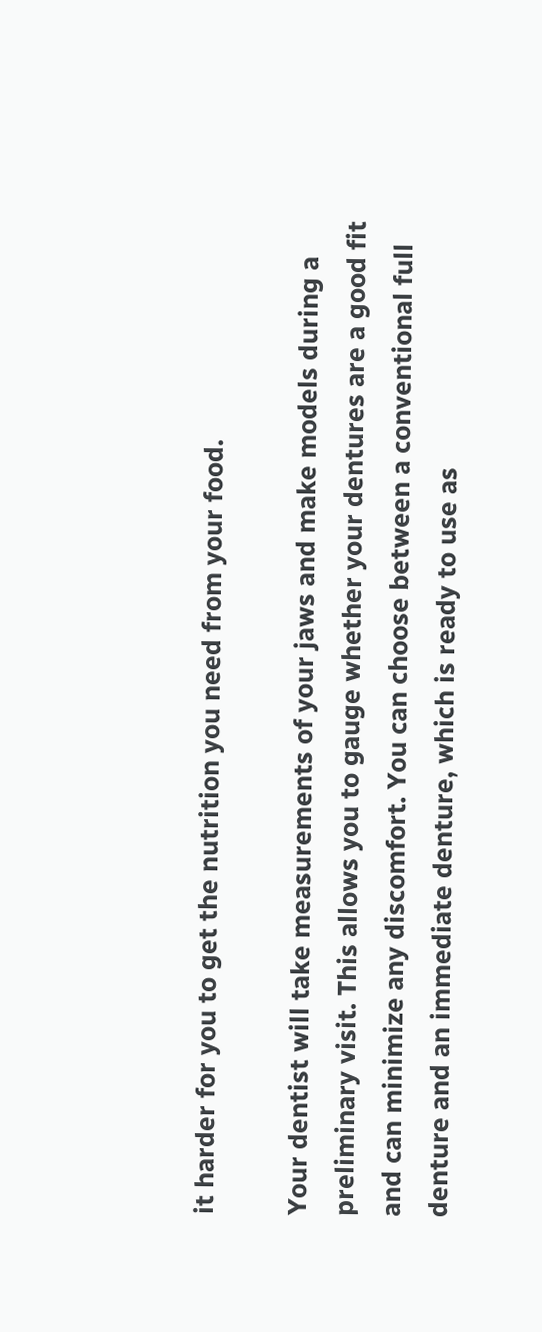it harder for you to get the nutrition you need from your food.

Your dentist will take measurements of your jaws and make models during a preliminary visit. This allows you to gauge whether your dentures are a good fit and can minimize any discomfort. You can choose between a conventional full denture and an immediate denture, which is ready to use as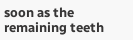soon as the remaining teeth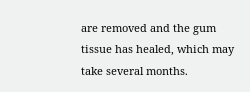are removed and the gum tissue has healed, which may take several months.